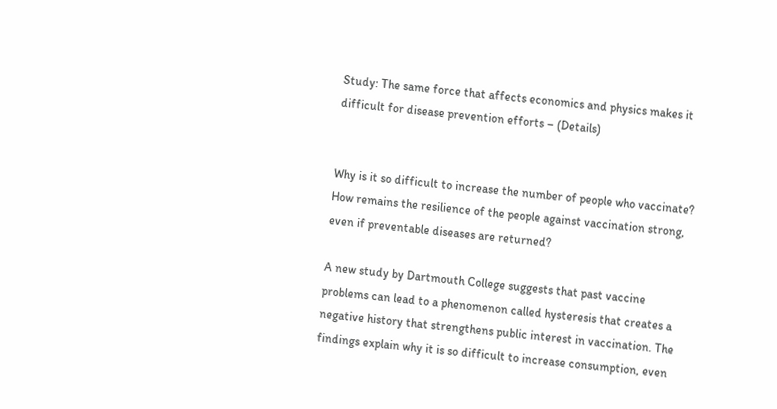Study: The same force that affects economics and physics makes it difficult for disease prevention efforts – (Details)


Why is it so difficult to increase the number of people who vaccinate? How remains the resilience of the people against vaccination strong, even if preventable diseases are returned?

A new study by Dartmouth College suggests that past vaccine problems can lead to a phenomenon called hysteresis that creates a negative history that strengthens public interest in vaccination. The findings explain why it is so difficult to increase consumption, even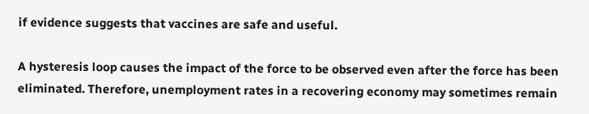if evidence suggests that vaccines are safe and useful.

A hysteresis loop causes the impact of the force to be observed even after the force has been eliminated. Therefore, unemployment rates in a recovering economy may sometimes remain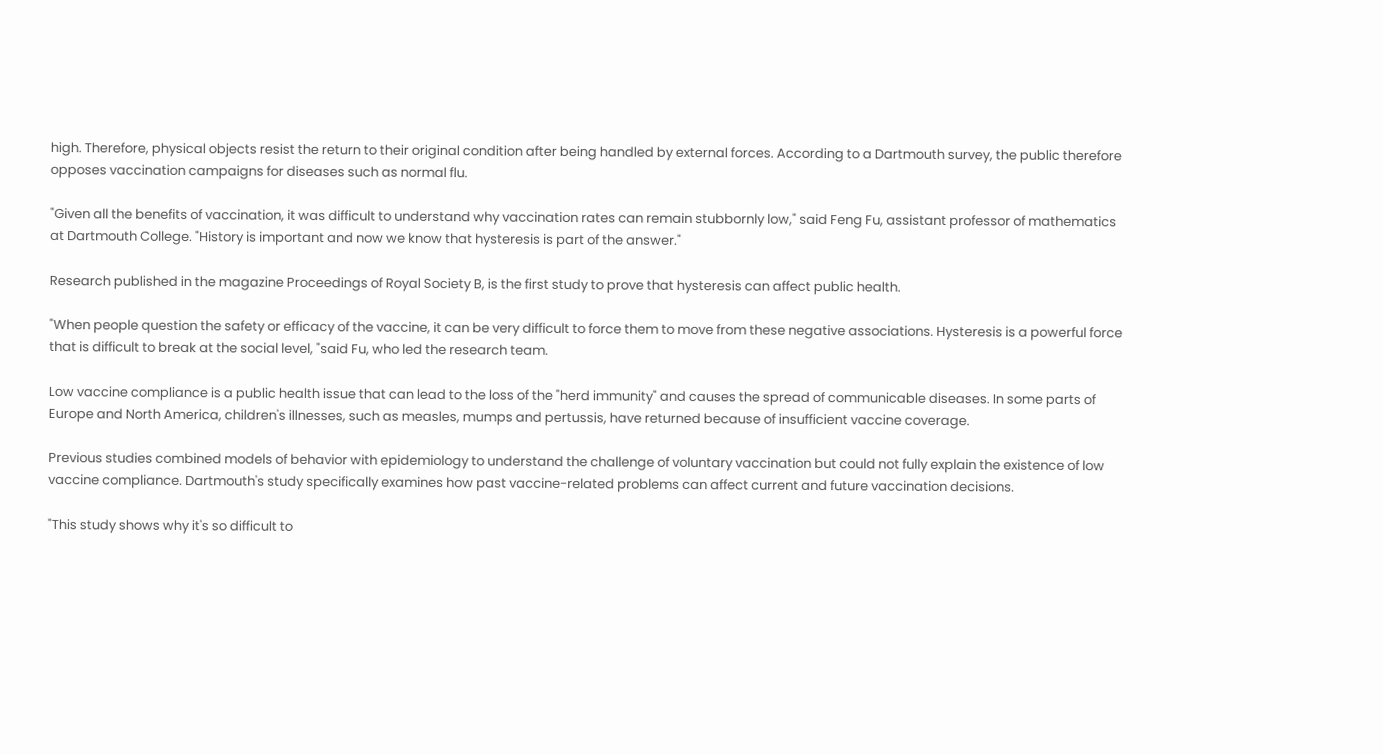high. Therefore, physical objects resist the return to their original condition after being handled by external forces. According to a Dartmouth survey, the public therefore opposes vaccination campaigns for diseases such as normal flu.

"Given all the benefits of vaccination, it was difficult to understand why vaccination rates can remain stubbornly low," said Feng Fu, assistant professor of mathematics at Dartmouth College. "History is important and now we know that hysteresis is part of the answer."

Research published in the magazine Proceedings of Royal Society B, is the first study to prove that hysteresis can affect public health.

"When people question the safety or efficacy of the vaccine, it can be very difficult to force them to move from these negative associations. Hysteresis is a powerful force that is difficult to break at the social level, "said Fu, who led the research team.

Low vaccine compliance is a public health issue that can lead to the loss of the "herd immunity" and causes the spread of communicable diseases. In some parts of Europe and North America, children's illnesses, such as measles, mumps and pertussis, have returned because of insufficient vaccine coverage.

Previous studies combined models of behavior with epidemiology to understand the challenge of voluntary vaccination but could not fully explain the existence of low vaccine compliance. Dartmouth's study specifically examines how past vaccine-related problems can affect current and future vaccination decisions.

"This study shows why it's so difficult to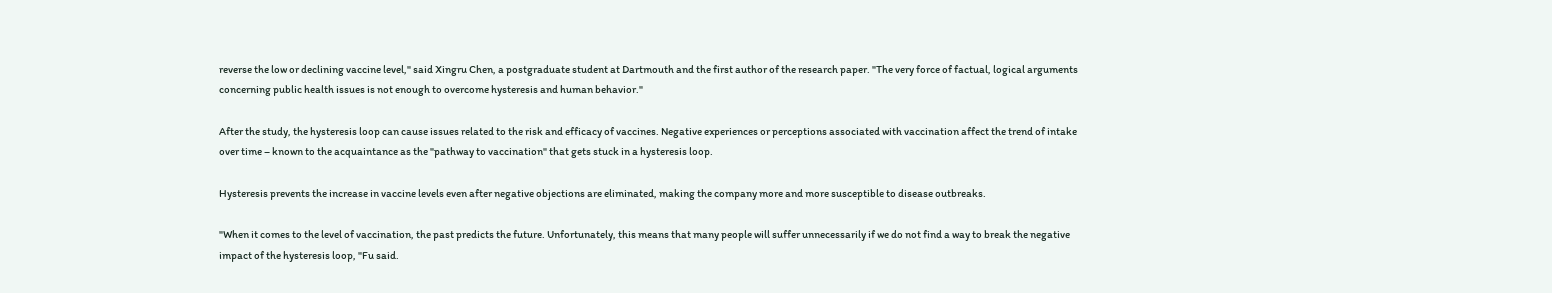reverse the low or declining vaccine level," said Xingru Chen, a postgraduate student at Dartmouth and the first author of the research paper. "The very force of factual, logical arguments concerning public health issues is not enough to overcome hysteresis and human behavior."

After the study, the hysteresis loop can cause issues related to the risk and efficacy of vaccines. Negative experiences or perceptions associated with vaccination affect the trend of intake over time – known to the acquaintance as the "pathway to vaccination" that gets stuck in a hysteresis loop.

Hysteresis prevents the increase in vaccine levels even after negative objections are eliminated, making the company more and more susceptible to disease outbreaks.

"When it comes to the level of vaccination, the past predicts the future. Unfortunately, this means that many people will suffer unnecessarily if we do not find a way to break the negative impact of the hysteresis loop, "Fu said.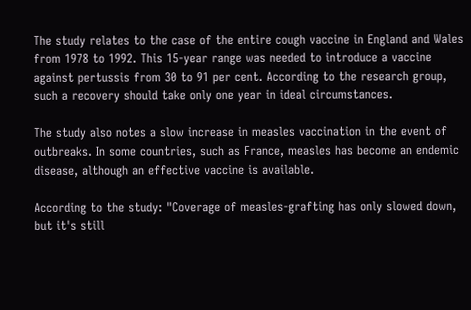The study relates to the case of the entire cough vaccine in England and Wales from 1978 to 1992. This 15-year range was needed to introduce a vaccine against pertussis from 30 to 91 per cent. According to the research group, such a recovery should take only one year in ideal circumstances.

The study also notes a slow increase in measles vaccination in the event of outbreaks. In some countries, such as France, measles has become an endemic disease, although an effective vaccine is available.

According to the study: "Coverage of measles-grafting has only slowed down, but it's still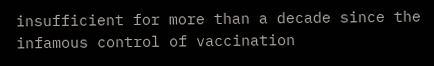insufficient for more than a decade since the infamous control of vaccination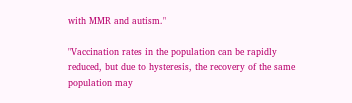with MMR and autism."

"Vaccination rates in the population can be rapidly reduced, but due to hysteresis, the recovery of the same population may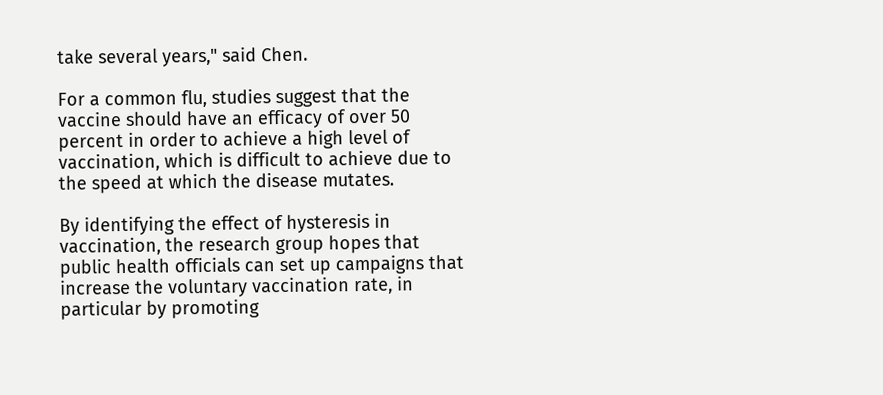take several years," said Chen.

For a common flu, studies suggest that the vaccine should have an efficacy of over 50 percent in order to achieve a high level of vaccination, which is difficult to achieve due to the speed at which the disease mutates.

By identifying the effect of hysteresis in vaccination, the research group hopes that public health officials can set up campaigns that increase the voluntary vaccination rate, in particular by promoting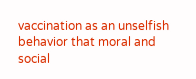vaccination as an unselfish behavior that moral and social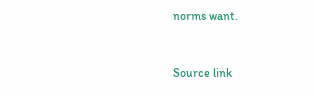norms want.


Source link